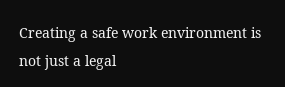Creating a safe work environment is not just a legal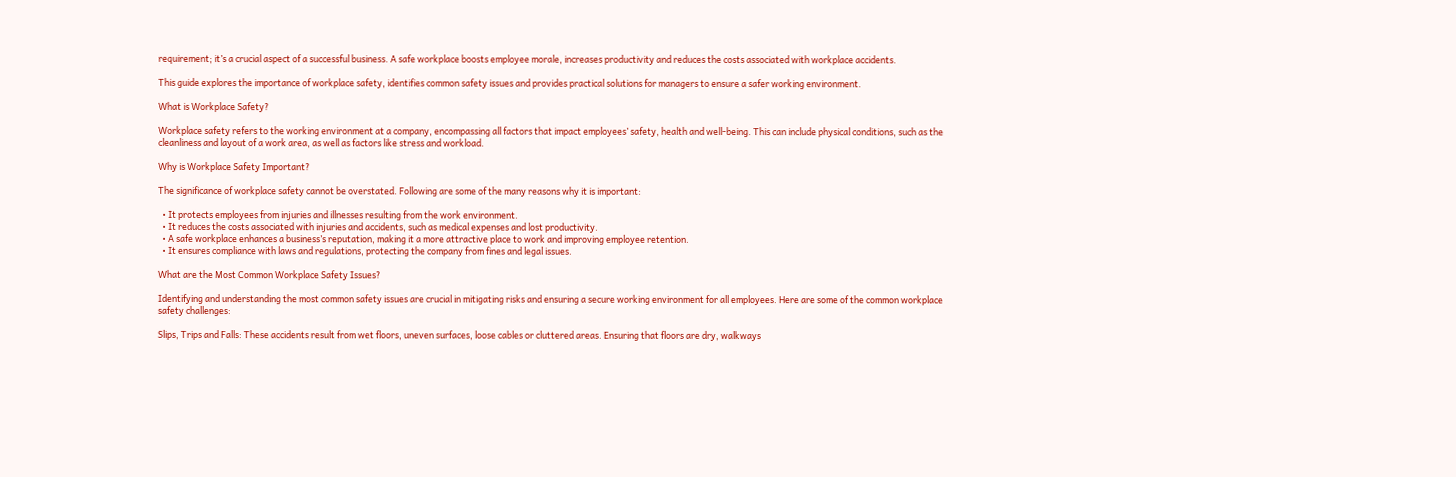requirement; it’s a crucial aspect of a successful business. A safe workplace boosts employee morale, increases productivity and reduces the costs associated with workplace accidents.

This guide explores the importance of workplace safety, identifies common safety issues and provides practical solutions for managers to ensure a safer working environment.

What is Workplace Safety?

Workplace safety refers to the working environment at a company, encompassing all factors that impact employees’ safety, health and well-being. This can include physical conditions, such as the cleanliness and layout of a work area, as well as factors like stress and workload.

Why is Workplace Safety Important?

The significance of workplace safety cannot be overstated. Following are some of the many reasons why it is important:

  • It protects employees from injuries and illnesses resulting from the work environment.
  • It reduces the costs associated with injuries and accidents, such as medical expenses and lost productivity.
  • A safe workplace enhances a business’s reputation, making it a more attractive place to work and improving employee retention.
  • It ensures compliance with laws and regulations, protecting the company from fines and legal issues.

What are the Most Common Workplace Safety Issues?

Identifying and understanding the most common safety issues are crucial in mitigating risks and ensuring a secure working environment for all employees. Here are some of the common workplace safety challenges:

Slips, Trips and Falls: These accidents result from wet floors, uneven surfaces, loose cables or cluttered areas. Ensuring that floors are dry, walkways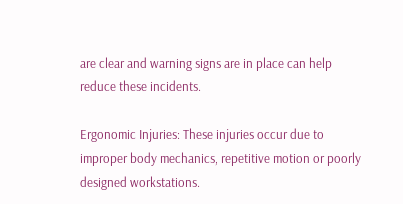are clear and warning signs are in place can help reduce these incidents.

Ergonomic Injuries: These injuries occur due to improper body mechanics, repetitive motion or poorly designed workstations.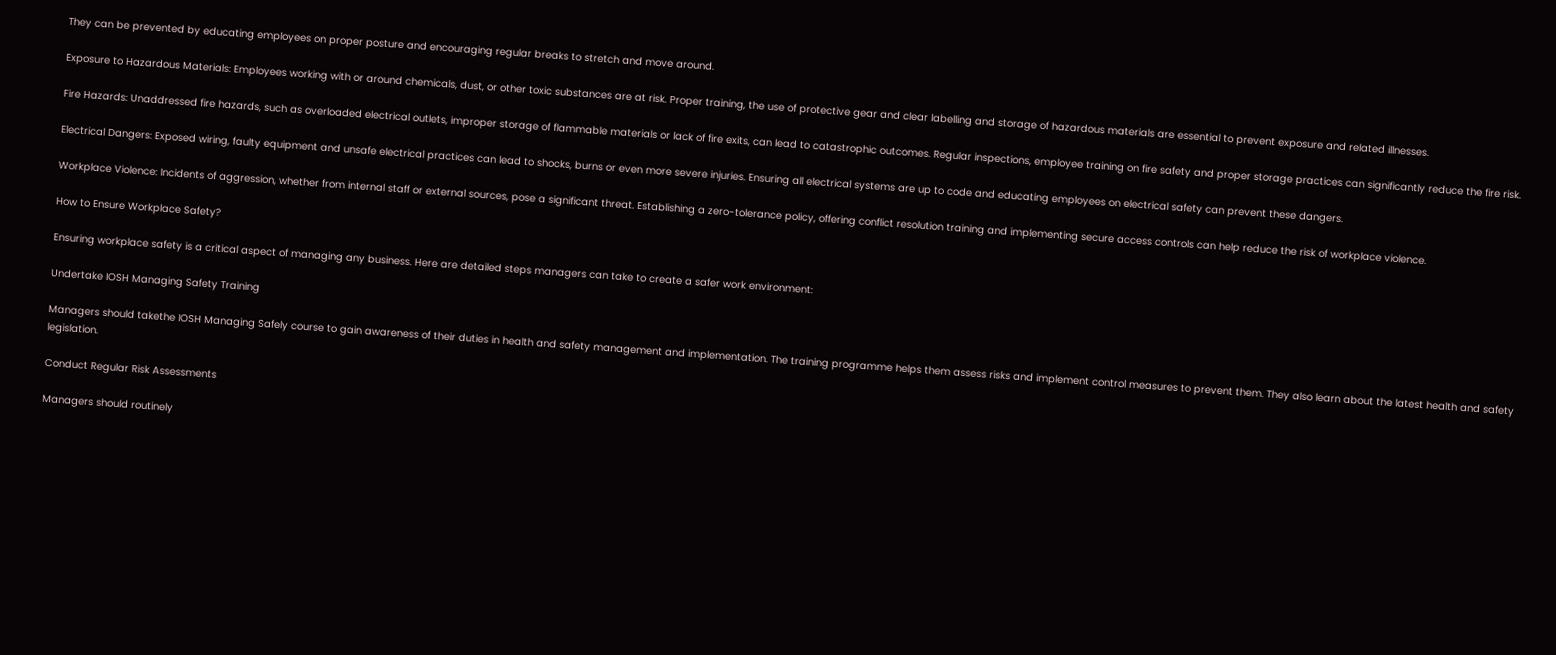They can be prevented by educating employees on proper posture and encouraging regular breaks to stretch and move around.

Exposure to Hazardous Materials: Employees working with or around chemicals, dust, or other toxic substances are at risk. Proper training, the use of protective gear and clear labelling and storage of hazardous materials are essential to prevent exposure and related illnesses.

Fire Hazards: Unaddressed fire hazards, such as overloaded electrical outlets, improper storage of flammable materials or lack of fire exits, can lead to catastrophic outcomes. Regular inspections, employee training on fire safety and proper storage practices can significantly reduce the fire risk.

Electrical Dangers: Exposed wiring, faulty equipment and unsafe electrical practices can lead to shocks, burns or even more severe injuries. Ensuring all electrical systems are up to code and educating employees on electrical safety can prevent these dangers.

Workplace Violence: Incidents of aggression, whether from internal staff or external sources, pose a significant threat. Establishing a zero-tolerance policy, offering conflict resolution training and implementing secure access controls can help reduce the risk of workplace violence.

How to Ensure Workplace Safety?

Ensuring workplace safety is a critical aspect of managing any business. Here are detailed steps managers can take to create a safer work environment:

Undertake IOSH Managing Safety Training

Managers should takethe IOSH Managing Safely course to gain awareness of their duties in health and safety management and implementation. The training programme helps them assess risks and implement control measures to prevent them. They also learn about the latest health and safety legislation.

Conduct Regular Risk Assessments

Managers should routinely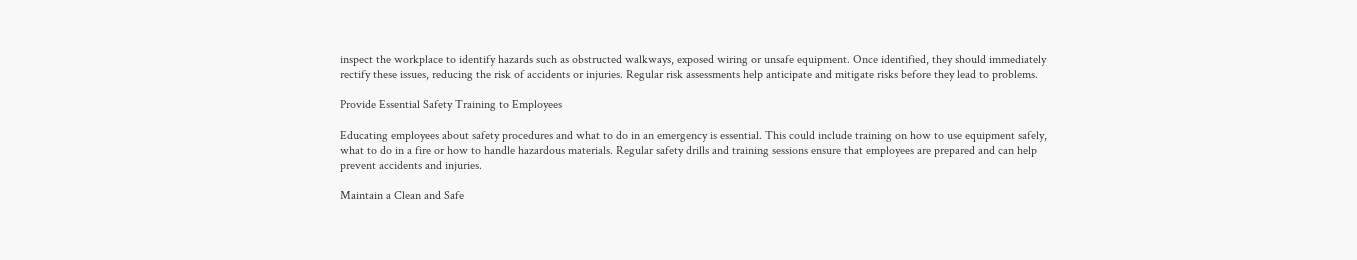inspect the workplace to identify hazards such as obstructed walkways, exposed wiring or unsafe equipment. Once identified, they should immediately rectify these issues, reducing the risk of accidents or injuries. Regular risk assessments help anticipate and mitigate risks before they lead to problems.

Provide Essential Safety Training to Employees

Educating employees about safety procedures and what to do in an emergency is essential. This could include training on how to use equipment safely, what to do in a fire or how to handle hazardous materials. Regular safety drills and training sessions ensure that employees are prepared and can help prevent accidents and injuries.

Maintain a Clean and Safe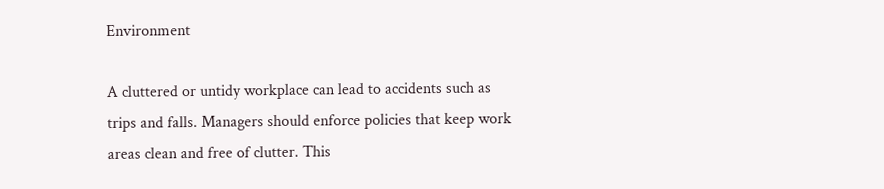Environment

A cluttered or untidy workplace can lead to accidents such as trips and falls. Managers should enforce policies that keep work areas clean and free of clutter. This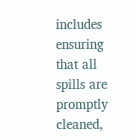includes ensuring that all spills are promptly cleaned,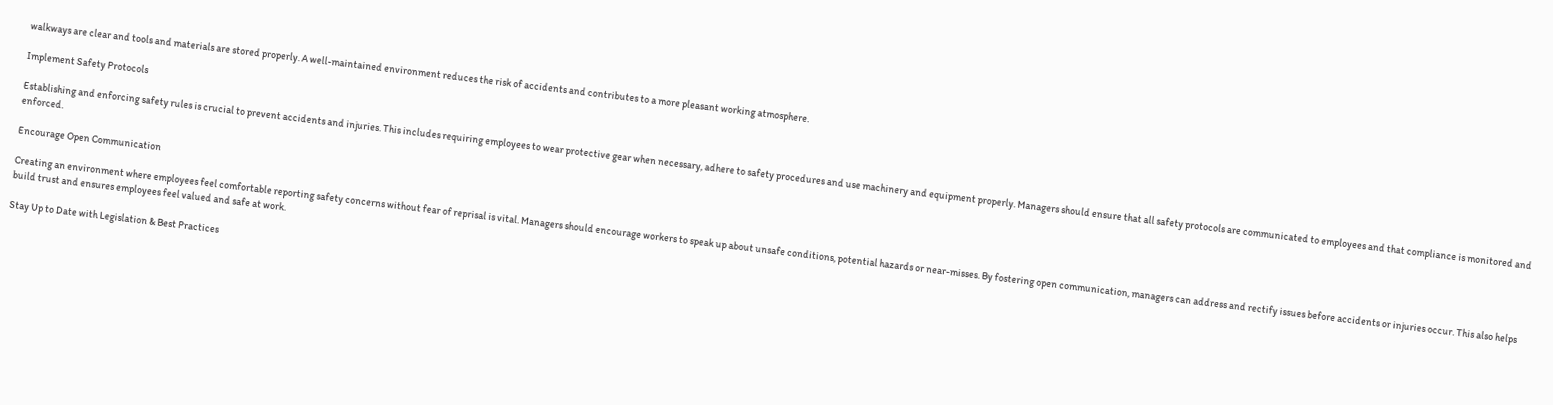walkways are clear and tools and materials are stored properly. A well-maintained environment reduces the risk of accidents and contributes to a more pleasant working atmosphere.

Implement Safety Protocols

Establishing and enforcing safety rules is crucial to prevent accidents and injuries. This includes requiring employees to wear protective gear when necessary, adhere to safety procedures and use machinery and equipment properly. Managers should ensure that all safety protocols are communicated to employees and that compliance is monitored and enforced.

Encourage Open Communication

Creating an environment where employees feel comfortable reporting safety concerns without fear of reprisal is vital. Managers should encourage workers to speak up about unsafe conditions, potential hazards or near-misses. By fostering open communication, managers can address and rectify issues before accidents or injuries occur. This also helps build trust and ensures employees feel valued and safe at work.

Stay Up to Date with Legislation & Best Practices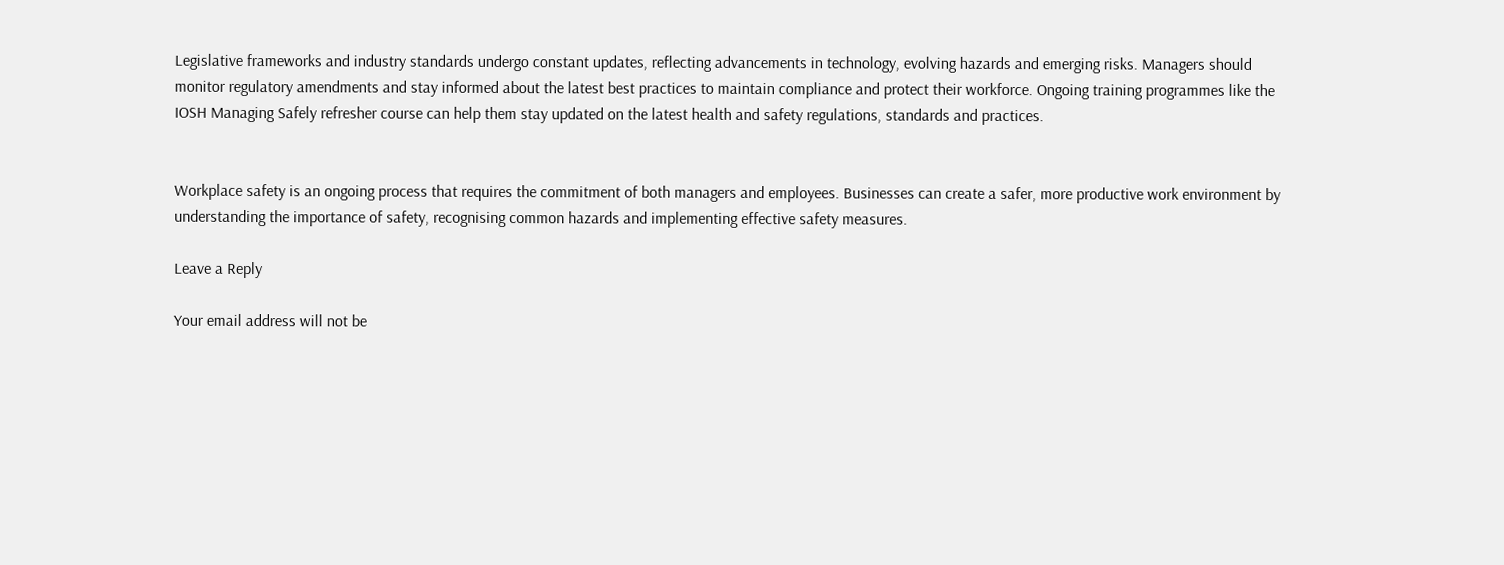Legislative frameworks and industry standards undergo constant updates, reflecting advancements in technology, evolving hazards and emerging risks. Managers should monitor regulatory amendments and stay informed about the latest best practices to maintain compliance and protect their workforce. Ongoing training programmes like the IOSH Managing Safely refresher course can help them stay updated on the latest health and safety regulations, standards and practices.


Workplace safety is an ongoing process that requires the commitment of both managers and employees. Businesses can create a safer, more productive work environment by understanding the importance of safety, recognising common hazards and implementing effective safety measures.

Leave a Reply

Your email address will not be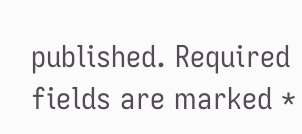published. Required fields are marked *